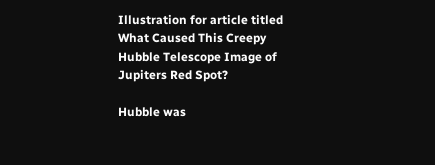Illustration for article titled What Caused This Creepy Hubble Telescope Image of Jupiters Red Spot?

Hubble was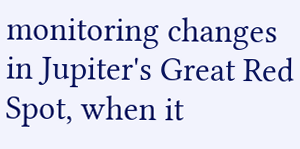monitoring changes in Jupiter's Great Red Spot, when it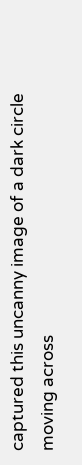captured this uncanny image of a dark circle moving across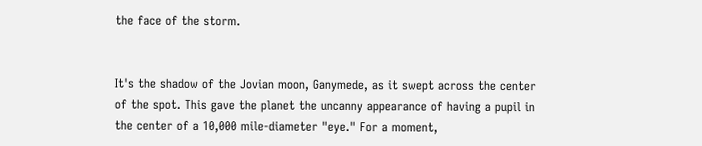the face of the storm.


It's the shadow of the Jovian moon, Ganymede, as it swept across the center of the spot. This gave the planet the uncanny appearance of having a pupil in the center of a 10,000 mile-diameter "eye." For a moment,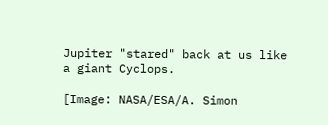Jupiter "stared" back at us like a giant Cyclops.

[Image: NASA/ESA/A. Simon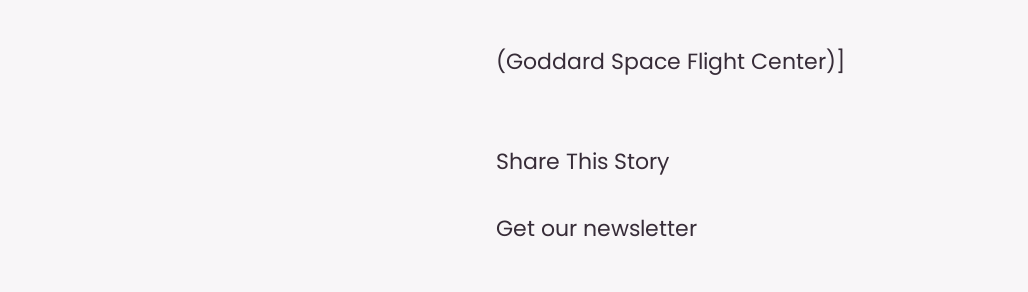(Goddard Space Flight Center)]


Share This Story

Get our newsletter